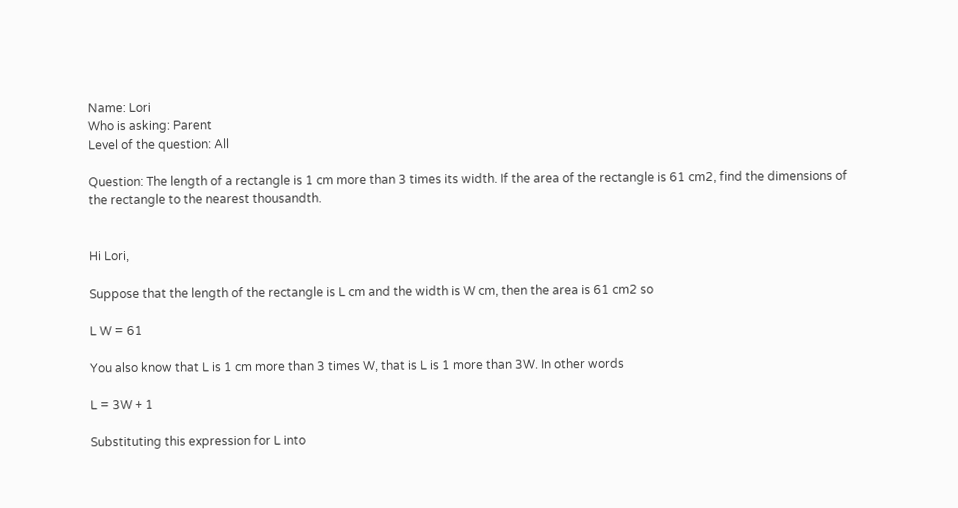Name: Lori
Who is asking: Parent
Level of the question: All

Question: The length of a rectangle is 1 cm more than 3 times its width. If the area of the rectangle is 61 cm2, find the dimensions of the rectangle to the nearest thousandth.


Hi Lori,

Suppose that the length of the rectangle is L cm and the width is W cm, then the area is 61 cm2 so

L W = 61

You also know that L is 1 cm more than 3 times W, that is L is 1 more than 3W. In other words

L = 3W + 1

Substituting this expression for L into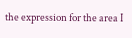the expression for the area I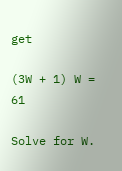get

(3W + 1) W = 61

Solve for W.